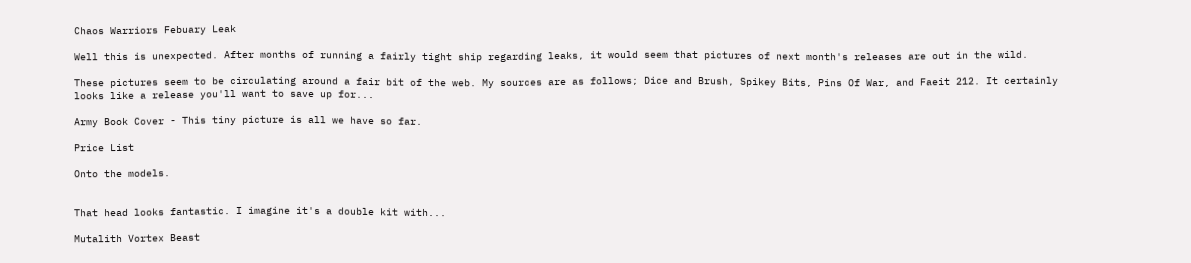Chaos Warriors Febuary Leak

Well this is unexpected. After months of running a fairly tight ship regarding leaks, it would seem that pictures of next month's releases are out in the wild.

These pictures seem to be circulating around a fair bit of the web. My sources are as follows; Dice and Brush, Spikey Bits, Pins Of War, and Faeit 212. It certainly looks like a release you'll want to save up for...

Army Book Cover - This tiny picture is all we have so far.

Price List

Onto the models.


That head looks fantastic. I imagine it's a double kit with...

Mutalith Vortex Beast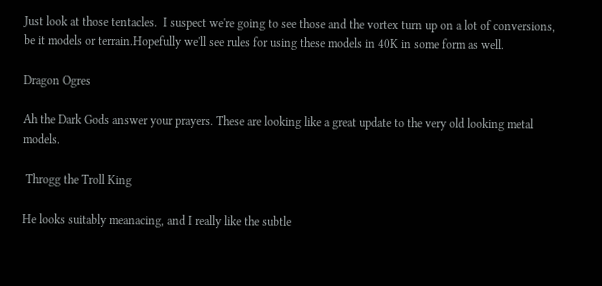Just look at those tentacles.  I suspect we're going to see those and the vortex turn up on a lot of conversions, be it models or terrain.Hopefully we'll see rules for using these models in 40K in some form as well.

Dragon Ogres

Ah the Dark Gods answer your prayers. These are looking like a great update to the very old looking metal models.

 Throgg the Troll King

He looks suitably meanacing, and I really like the subtle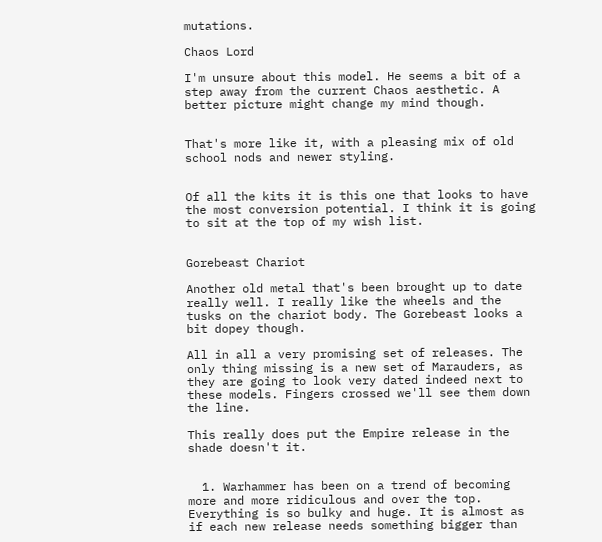mutations.

Chaos Lord

I'm unsure about this model. He seems a bit of a step away from the current Chaos aesthetic. A better picture might change my mind though.


That's more like it, with a pleasing mix of old school nods and newer styling.


Of all the kits it is this one that looks to have the most conversion potential. I think it is going to sit at the top of my wish list.


Gorebeast Chariot

Another old metal that's been brought up to date really well. I really like the wheels and the tusks on the chariot body. The Gorebeast looks a bit dopey though.

All in all a very promising set of releases. The only thing missing is a new set of Marauders, as they are going to look very dated indeed next to these models. Fingers crossed we'll see them down the line.

This really does put the Empire release in the shade doesn't it.


  1. Warhammer has been on a trend of becoming more and more ridiculous and over the top. Everything is so bulky and huge. It is almost as if each new release needs something bigger than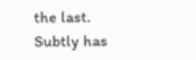the last. Subtly has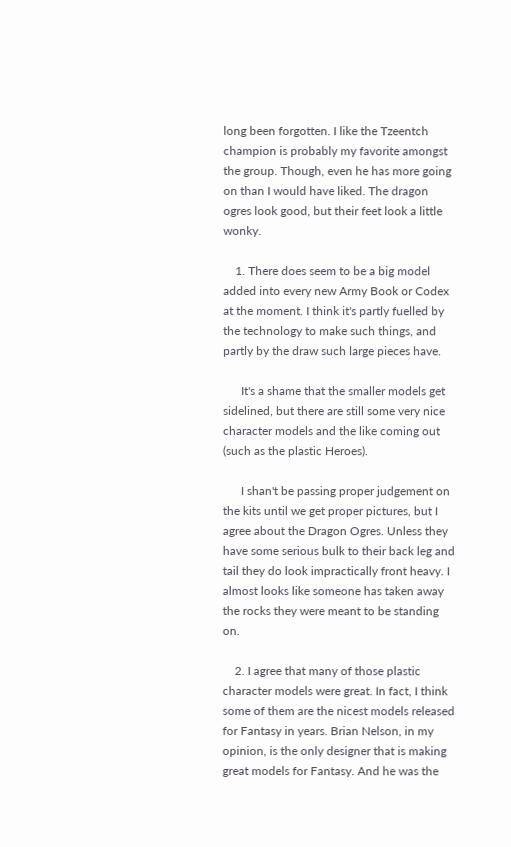long been forgotten. I like the Tzeentch champion is probably my favorite amongst the group. Though, even he has more going on than I would have liked. The dragon ogres look good, but their feet look a little wonky.

    1. There does seem to be a big model added into every new Army Book or Codex at the moment. I think it's partly fuelled by the technology to make such things, and partly by the draw such large pieces have.

      It's a shame that the smaller models get sidelined, but there are still some very nice character models and the like coming out (such as the plastic Heroes).

      I shan't be passing proper judgement on the kits until we get proper pictures, but I agree about the Dragon Ogres. Unless they have some serious bulk to their back leg and tail they do look impractically front heavy. I almost looks like someone has taken away the rocks they were meant to be standing on.

    2. I agree that many of those plastic character models were great. In fact, I think some of them are the nicest models released for Fantasy in years. Brian Nelson, in my opinion, is the only designer that is making great models for Fantasy. And he was the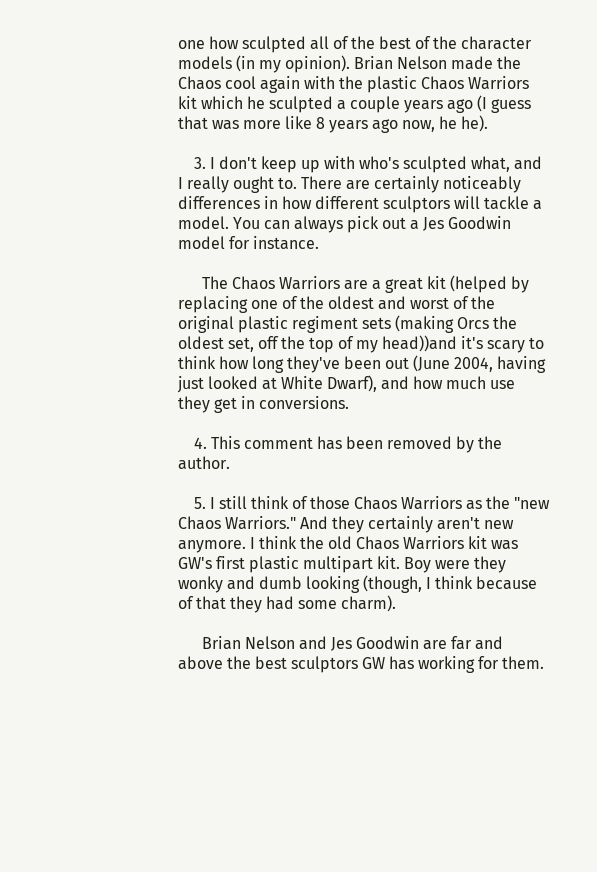one how sculpted all of the best of the character models (in my opinion). Brian Nelson made the Chaos cool again with the plastic Chaos Warriors kit which he sculpted a couple years ago (I guess that was more like 8 years ago now, he he).

    3. I don't keep up with who's sculpted what, and I really ought to. There are certainly noticeably differences in how different sculptors will tackle a model. You can always pick out a Jes Goodwin model for instance.

      The Chaos Warriors are a great kit (helped by replacing one of the oldest and worst of the original plastic regiment sets (making Orcs the oldest set, off the top of my head))and it's scary to think how long they've been out (June 2004, having just looked at White Dwarf), and how much use they get in conversions.

    4. This comment has been removed by the author.

    5. I still think of those Chaos Warriors as the "new Chaos Warriors." And they certainly aren't new anymore. I think the old Chaos Warriors kit was GW's first plastic multipart kit. Boy were they wonky and dumb looking (though, I think because of that they had some charm).

      Brian Nelson and Jes Goodwin are far and above the best sculptors GW has working for them.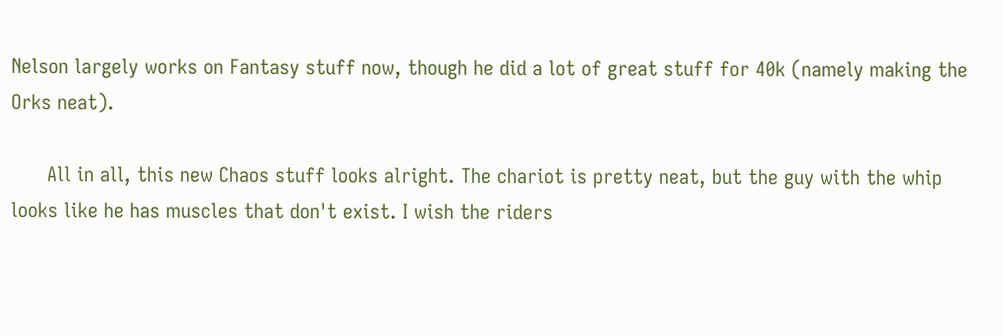Nelson largely works on Fantasy stuff now, though he did a lot of great stuff for 40k (namely making the Orks neat).

      All in all, this new Chaos stuff looks alright. The chariot is pretty neat, but the guy with the whip looks like he has muscles that don't exist. I wish the riders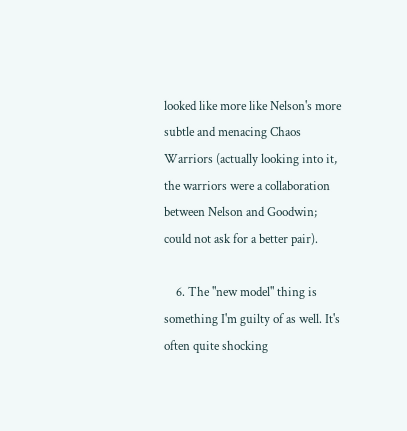looked like more like Nelson's more subtle and menacing Chaos Warriors (actually looking into it, the warriors were a collaboration between Nelson and Goodwin; could not ask for a better pair).

    6. The "new model" thing is something I'm guilty of as well. It's often quite shocking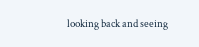looking back and seeing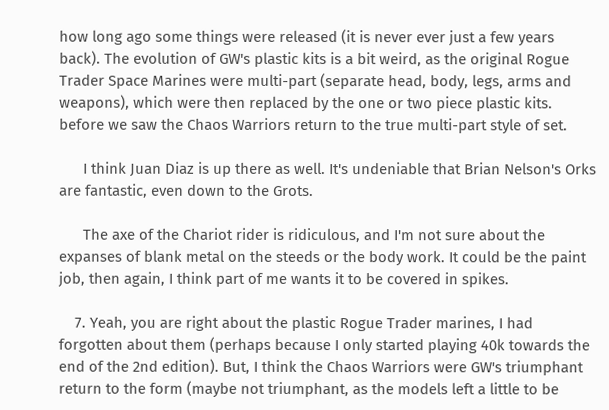how long ago some things were released (it is never ever just a few years back). The evolution of GW's plastic kits is a bit weird, as the original Rogue Trader Space Marines were multi-part (separate head, body, legs, arms and weapons), which were then replaced by the one or two piece plastic kits. before we saw the Chaos Warriors return to the true multi-part style of set.

      I think Juan Diaz is up there as well. It's undeniable that Brian Nelson's Orks are fantastic, even down to the Grots.

      The axe of the Chariot rider is ridiculous, and I'm not sure about the expanses of blank metal on the steeds or the body work. It could be the paint job, then again, I think part of me wants it to be covered in spikes.

    7. Yeah, you are right about the plastic Rogue Trader marines, I had forgotten about them (perhaps because I only started playing 40k towards the end of the 2nd edition). But, I think the Chaos Warriors were GW's triumphant return to the form (maybe not triumphant, as the models left a little to be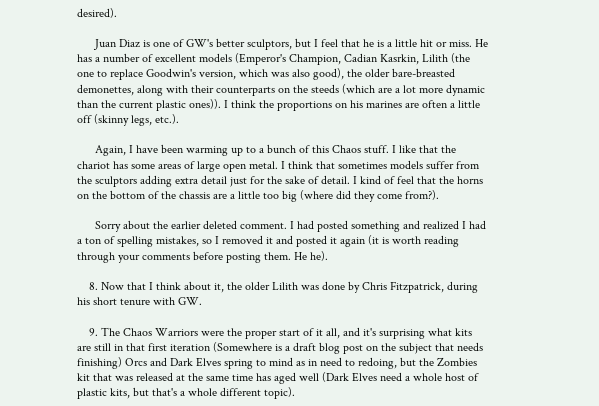desired).

      Juan Diaz is one of GW's better sculptors, but I feel that he is a little hit or miss. He has a number of excellent models (Emperor's Champion, Cadian Kasrkin, Lilith (the one to replace Goodwin's version, which was also good), the older bare-breasted demonettes, along with their counterparts on the steeds (which are a lot more dynamic than the current plastic ones)). I think the proportions on his marines are often a little off (skinny legs, etc.).

      Again, I have been warming up to a bunch of this Chaos stuff. I like that the chariot has some areas of large open metal. I think that sometimes models suffer from the sculptors adding extra detail just for the sake of detail. I kind of feel that the horns on the bottom of the chassis are a little too big (where did they come from?).

      Sorry about the earlier deleted comment. I had posted something and realized I had a ton of spelling mistakes, so I removed it and posted it again (it is worth reading through your comments before posting them. He he).

    8. Now that I think about it, the older Lilith was done by Chris Fitzpatrick, during his short tenure with GW.

    9. The Chaos Warriors were the proper start of it all, and it's surprising what kits are still in that first iteration (Somewhere is a draft blog post on the subject that needs finishing) Orcs and Dark Elves spring to mind as in need to redoing, but the Zombies kit that was released at the same time has aged well (Dark Elves need a whole host of plastic kits, but that's a whole different topic).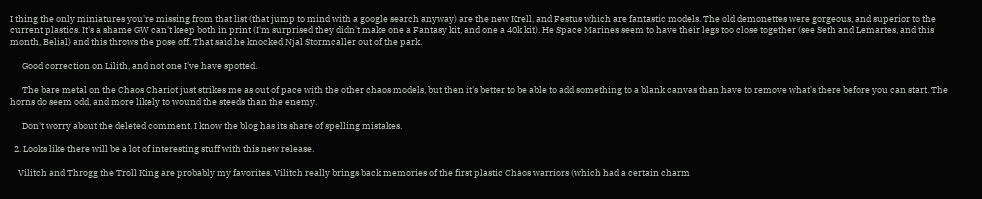I thing the only miniatures you're missing from that list (that jump to mind with a google search anyway) are the new Krell, and Festus which are fantastic models. The old demonettes were gorgeous, and superior to the current plastics. It's a shame GW can't keep both in print (I'm surprised they didn't make one a Fantasy kit, and one a 40k kit). He Space Marines seem to have their legs too close together (see Seth and Lemartes, and this month, Belial) and this throws the pose off. That said he knocked Njal Stormcaller out of the park.

      Good correction on Lilith, and not one I've have spotted.

      The bare metal on the Chaos Chariot just strikes me as out of pace with the other chaos models, but then it's better to be able to add something to a blank canvas than have to remove what's there before you can start. The horns do seem odd, and more likely to wound the steeds than the enemy.

      Don't worry about the deleted comment. I know the blog has its share of spelling mistakes.

  2. Looks like there will be a lot of interesting stuff with this new release.

    Vilitch and Throgg the Troll King are probably my favorites. Vilitch really brings back memories of the first plastic Chaos warriors (which had a certain charm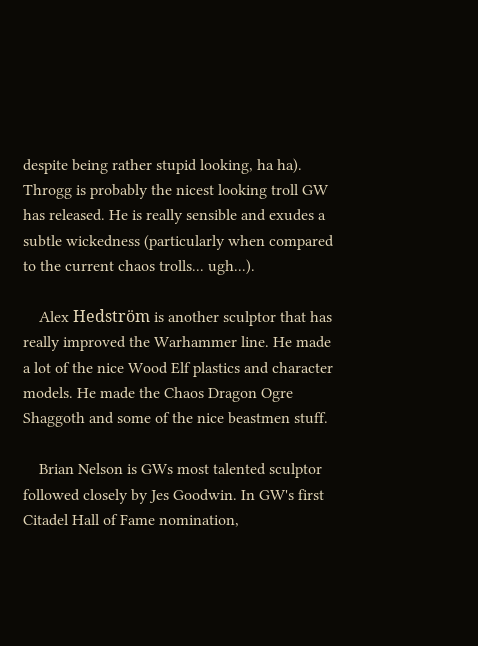despite being rather stupid looking, ha ha). Throgg is probably the nicest looking troll GW has released. He is really sensible and exudes a subtle wickedness (particularly when compared to the current chaos trolls... ugh...).

    Alex Hedström is another sculptor that has really improved the Warhammer line. He made a lot of the nice Wood Elf plastics and character models. He made the Chaos Dragon Ogre Shaggoth and some of the nice beastmen stuff.

    Brian Nelson is GWs most talented sculptor followed closely by Jes Goodwin. In GW's first Citadel Hall of Fame nomination,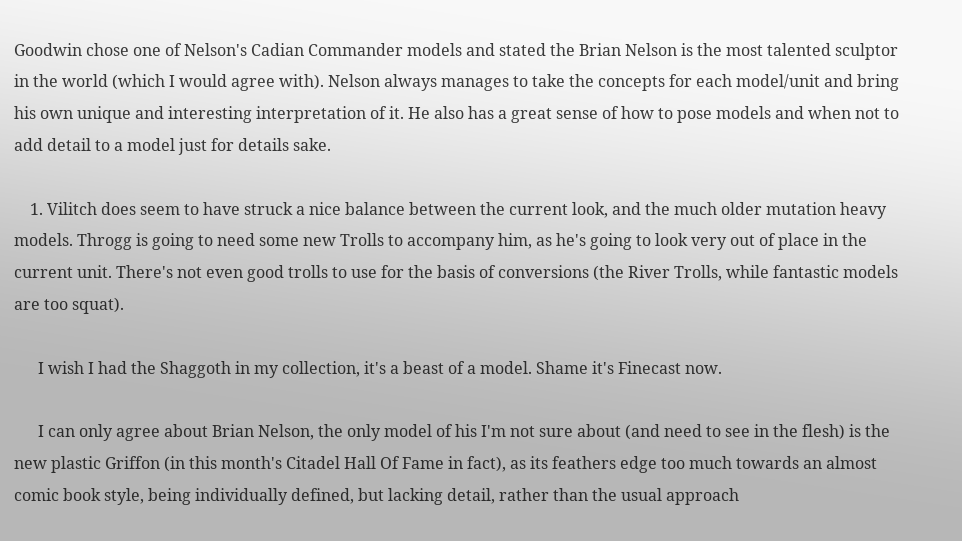Goodwin chose one of Nelson's Cadian Commander models and stated the Brian Nelson is the most talented sculptor in the world (which I would agree with). Nelson always manages to take the concepts for each model/unit and bring his own unique and interesting interpretation of it. He also has a great sense of how to pose models and when not to add detail to a model just for details sake.

    1. Vilitch does seem to have struck a nice balance between the current look, and the much older mutation heavy models. Throgg is going to need some new Trolls to accompany him, as he's going to look very out of place in the current unit. There's not even good trolls to use for the basis of conversions (the River Trolls, while fantastic models are too squat).

      I wish I had the Shaggoth in my collection, it's a beast of a model. Shame it's Finecast now.

      I can only agree about Brian Nelson, the only model of his I'm not sure about (and need to see in the flesh) is the new plastic Griffon (in this month's Citadel Hall Of Fame in fact), as its feathers edge too much towards an almost comic book style, being individually defined, but lacking detail, rather than the usual approach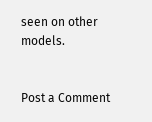seen on other models.


Post a Comment